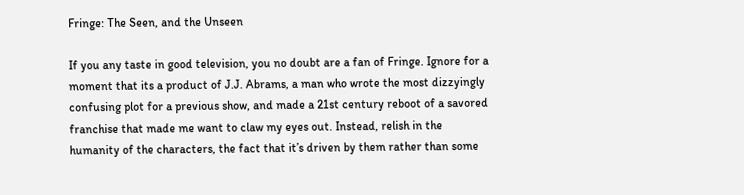Fringe: The Seen, and the Unseen

If you any taste in good television, you no doubt are a fan of Fringe. Ignore for a moment that its a product of J.J. Abrams, a man who wrote the most dizzyingly confusing plot for a previous show, and made a 21st century reboot of a savored franchise that made me want to claw my eyes out. Instead, relish in the humanity of the characters, the fact that it’s driven by them rather than some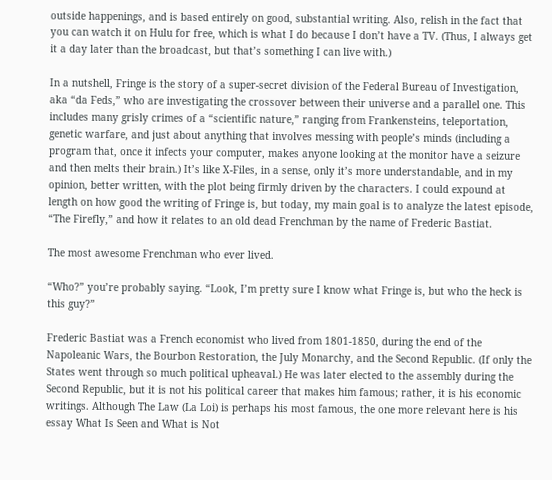outside happenings, and is based entirely on good, substantial writing. Also, relish in the fact that you can watch it on Hulu for free, which is what I do because I don’t have a TV. (Thus, I always get it a day later than the broadcast, but that’s something I can live with.)

In a nutshell, Fringe is the story of a super-secret division of the Federal Bureau of Investigation, aka “da Feds,” who are investigating the crossover between their universe and a parallel one. This includes many grisly crimes of a “scientific nature,” ranging from Frankensteins, teleportation, genetic warfare, and just about anything that involves messing with people’s minds (including a program that, once it infects your computer, makes anyone looking at the monitor have a seizure and then melts their brain.) It’s like X-Files, in a sense, only it’s more understandable, and in my opinion, better written, with the plot being firmly driven by the characters. I could expound at length on how good the writing of Fringe is, but today, my main goal is to analyze the latest episode, “The Firefly,” and how it relates to an old dead Frenchman by the name of Frederic Bastiat.

The most awesome Frenchman who ever lived.

“Who?” you’re probably saying. “Look, I’m pretty sure I know what Fringe is, but who the heck is this guy?”

Frederic Bastiat was a French economist who lived from 1801-1850, during the end of the Napoleanic Wars, the Bourbon Restoration, the July Monarchy, and the Second Republic. (If only the States went through so much political upheaval.) He was later elected to the assembly during the Second Republic, but it is not his political career that makes him famous; rather, it is his economic writings. Although The Law (La Loi) is perhaps his most famous, the one more relevant here is his essay What Is Seen and What is Not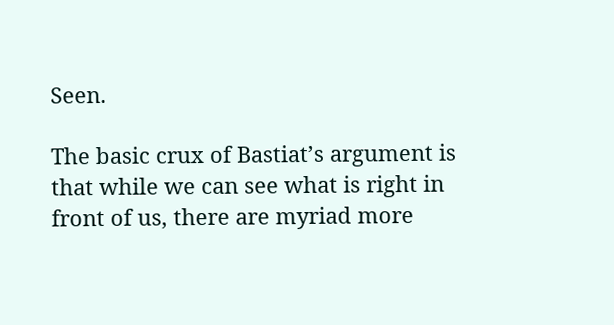Seen.

The basic crux of Bastiat’s argument is that while we can see what is right in front of us, there are myriad more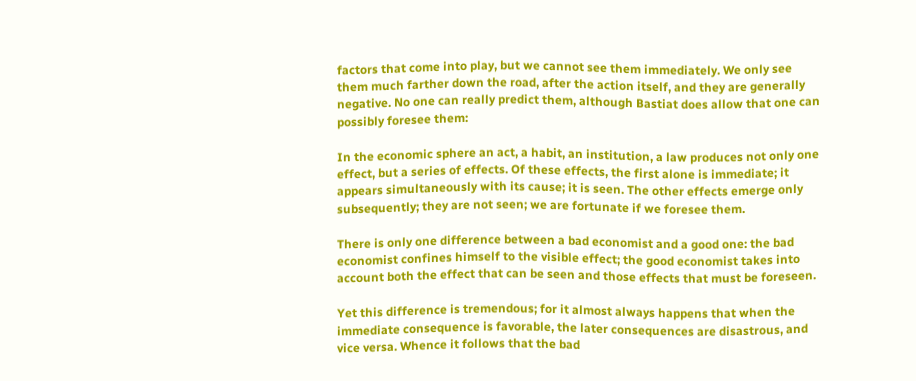factors that come into play, but we cannot see them immediately. We only see them much farther down the road, after the action itself, and they are generally negative. No one can really predict them, although Bastiat does allow that one can possibly foresee them:

In the economic sphere an act, a habit, an institution, a law produces not only one effect, but a series of effects. Of these effects, the first alone is immediate; it appears simultaneously with its cause; it is seen. The other effects emerge only subsequently; they are not seen; we are fortunate if we foresee them.

There is only one difference between a bad economist and a good one: the bad economist confines himself to the visible effect; the good economist takes into account both the effect that can be seen and those effects that must be foreseen.

Yet this difference is tremendous; for it almost always happens that when the immediate consequence is favorable, the later consequences are disastrous, and vice versa. Whence it follows that the bad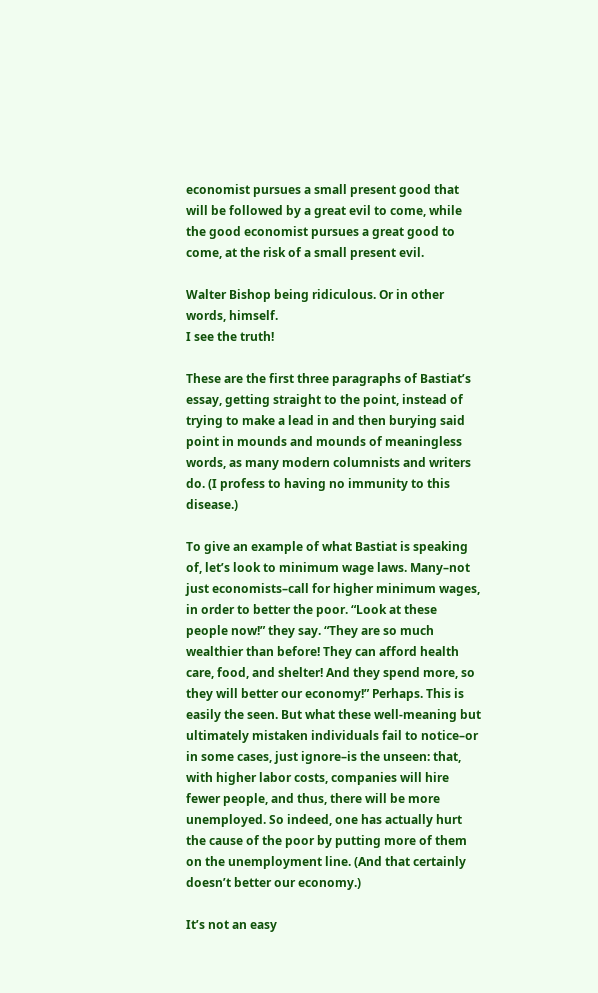economist pursues a small present good that will be followed by a great evil to come, while the good economist pursues a great good to come, at the risk of a small present evil.

Walter Bishop being ridiculous. Or in other words, himself.
I see the truth!

These are the first three paragraphs of Bastiat’s essay, getting straight to the point, instead of trying to make a lead in and then burying said point in mounds and mounds of meaningless words, as many modern columnists and writers do. (I profess to having no immunity to this disease.)

To give an example of what Bastiat is speaking of, let’s look to minimum wage laws. Many–not just economists–call for higher minimum wages, in order to better the poor. “Look at these people now!” they say. “They are so much wealthier than before! They can afford health care, food, and shelter! And they spend more, so they will better our economy!” Perhaps. This is easily the seen. But what these well-meaning but ultimately mistaken individuals fail to notice–or in some cases, just ignore–is the unseen: that, with higher labor costs, companies will hire fewer people, and thus, there will be more unemployed. So indeed, one has actually hurt the cause of the poor by putting more of them on the unemployment line. (And that certainly doesn’t better our economy.)

It’s not an easy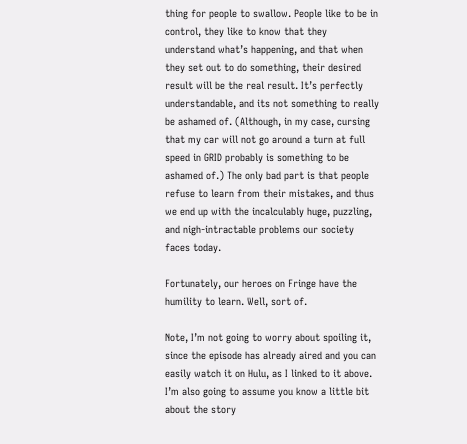thing for people to swallow. People like to be in control, they like to know that they understand what’s happening, and that when they set out to do something, their desired result will be the real result. It’s perfectly understandable, and its not something to really be ashamed of. (Although, in my case, cursing that my car will not go around a turn at full speed in GRID probably is something to be ashamed of.) The only bad part is that people refuse to learn from their mistakes, and thus we end up with the incalculably huge, puzzling, and nigh-intractable problems our society faces today.

Fortunately, our heroes on Fringe have the humility to learn. Well, sort of.

Note, I’m not going to worry about spoiling it, since the episode has already aired and you can easily watch it on Hulu, as I linked to it above. I’m also going to assume you know a little bit about the story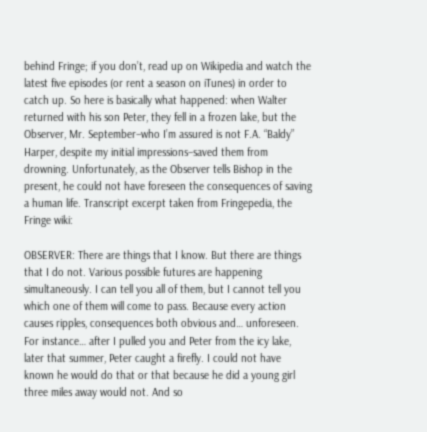behind Fringe; if you don’t, read up on Wikipedia and watch the latest five episodes (or rent a season on iTunes) in order to catch up. So here is basically what happened: when Walter returned with his son Peter, they fell in a frozen lake, but the Observer, Mr. September–who I’m assured is not F.A. “Baldy” Harper, despite my initial impressions–saved them from drowning. Unfortunately, as the Observer tells Bishop in the present, he could not have foreseen the consequences of saving a human life. Transcript excerpt taken from Fringepedia, the Fringe wiki:

OBSERVER: There are things that I know. But there are things that I do not. Various possible futures are happening simultaneously. I can tell you all of them, but I cannot tell you which one of them will come to pass. Because every action causes ripples, consequences both obvious and… unforeseen. For instance… after I pulled you and Peter from the icy lake, later that summer, Peter caught a firefly. I could not have known he would do that or that because he did a young girl three miles away would not. And so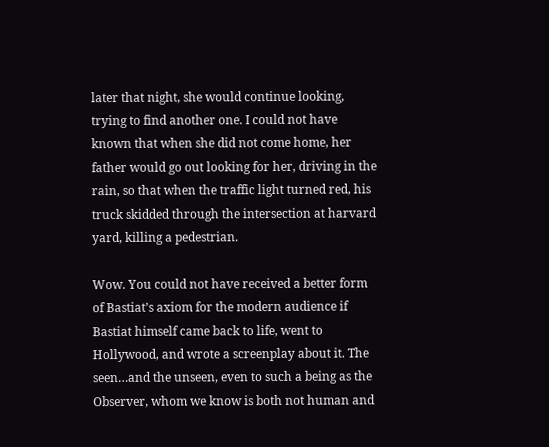later that night, she would continue looking, trying to find another one. I could not have known that when she did not come home, her father would go out looking for her, driving in the rain, so that when the traffic light turned red, his truck skidded through the intersection at harvard yard, killing a pedestrian.

Wow. You could not have received a better form of Bastiat’s axiom for the modern audience if Bastiat himself came back to life, went to Hollywood, and wrote a screenplay about it. The seen…and the unseen, even to such a being as the Observer, whom we know is both not human and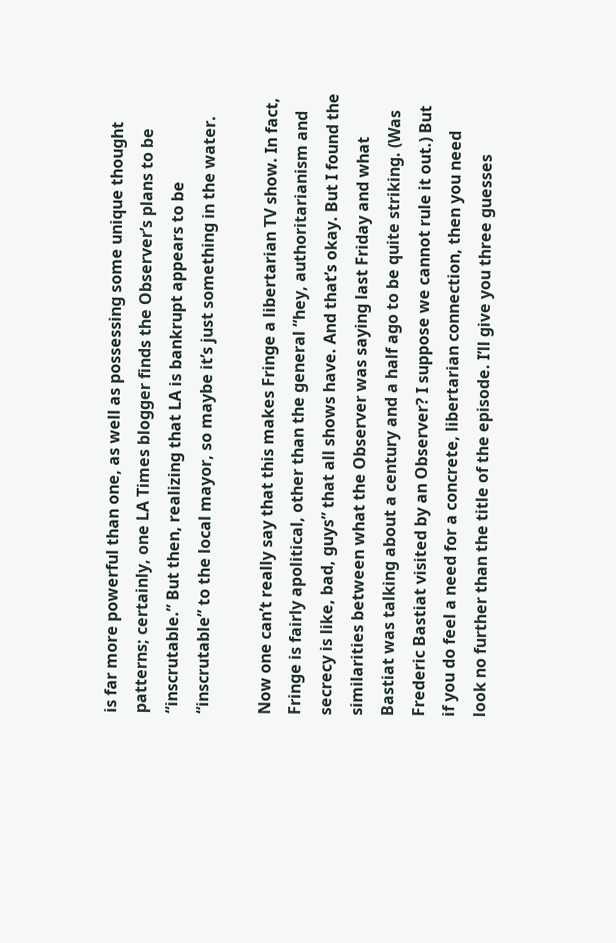is far more powerful than one, as well as possessing some unique thought patterns; certainly, one LA Times blogger finds the Observer’s plans to be “inscrutable.” But then, realizing that LA is bankrupt appears to be “inscrutable” to the local mayor, so maybe it’s just something in the water.

Now one can’t really say that this makes Fringe a libertarian TV show. In fact, Fringe is fairly apolitical, other than the general “hey, authoritarianism and secrecy is like, bad, guys” that all shows have. And that’s okay. But I found the similarities between what the Observer was saying last Friday and what Bastiat was talking about a century and a half ago to be quite striking. (Was Frederic Bastiat visited by an Observer? I suppose we cannot rule it out.) But if you do feel a need for a concrete, libertarian connection, then you need look no further than the title of the episode. I’ll give you three guesses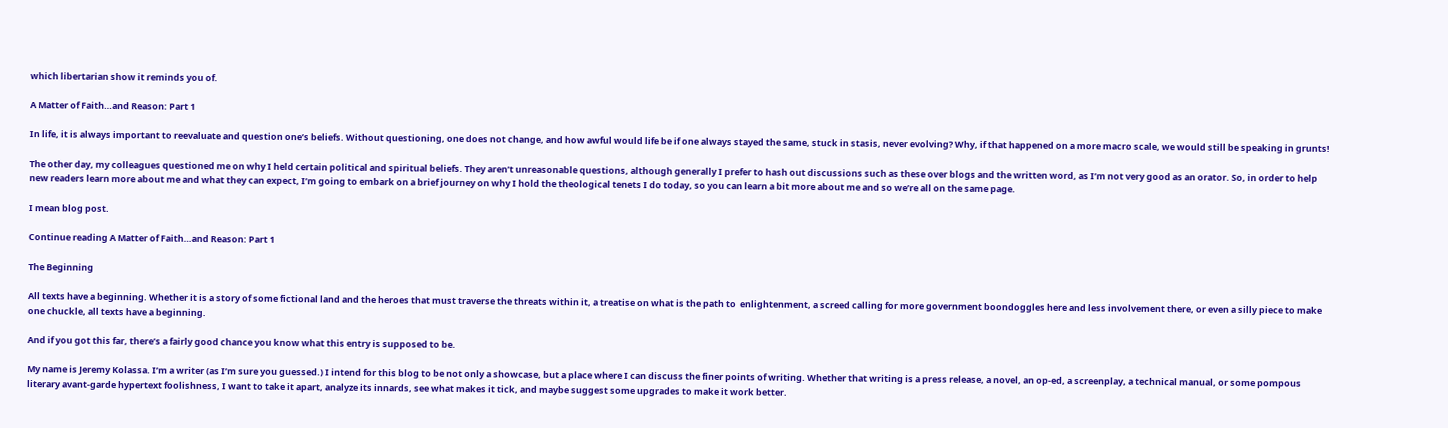which libertarian show it reminds you of.

A Matter of Faith…and Reason: Part 1

In life, it is always important to reevaluate and question one’s beliefs. Without questioning, one does not change, and how awful would life be if one always stayed the same, stuck in stasis, never evolving? Why, if that happened on a more macro scale, we would still be speaking in grunts!

The other day, my colleagues questioned me on why I held certain political and spiritual beliefs. They aren’t unreasonable questions, although generally I prefer to hash out discussions such as these over blogs and the written word, as I’m not very good as an orator. So, in order to help new readers learn more about me and what they can expect, I’m going to embark on a brief journey on why I hold the theological tenets I do today, so you can learn a bit more about me and so we’re all on the same page.

I mean blog post.

Continue reading A Matter of Faith…and Reason: Part 1

The Beginning

All texts have a beginning. Whether it is a story of some fictional land and the heroes that must traverse the threats within it, a treatise on what is the path to  enlightenment, a screed calling for more government boondoggles here and less involvement there, or even a silly piece to make one chuckle, all texts have a beginning.

And if you got this far, there’s a fairly good chance you know what this entry is supposed to be.

My name is Jeremy Kolassa. I’m a writer (as I’m sure you guessed.) I intend for this blog to be not only a showcase, but a place where I can discuss the finer points of writing. Whether that writing is a press release, a novel, an op-ed, a screenplay, a technical manual, or some pompous literary avant-garde hypertext foolishness, I want to take it apart, analyze its innards, see what makes it tick, and maybe suggest some upgrades to make it work better.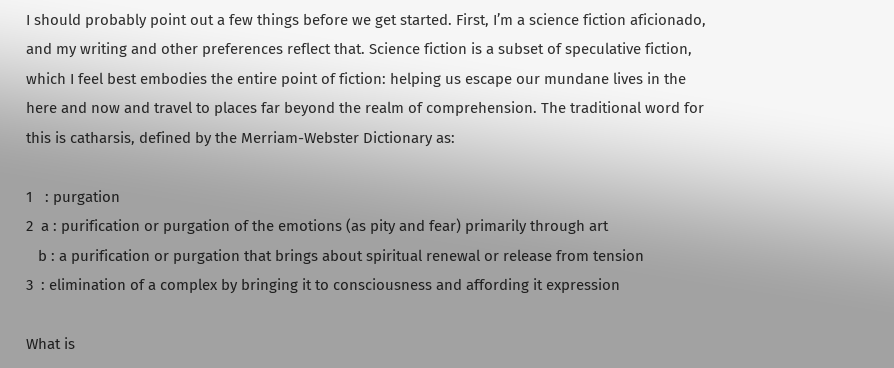I should probably point out a few things before we get started. First, I’m a science fiction aficionado, and my writing and other preferences reflect that. Science fiction is a subset of speculative fiction, which I feel best embodies the entire point of fiction: helping us escape our mundane lives in the here and now and travel to places far beyond the realm of comprehension. The traditional word for this is catharsis, defined by the Merriam-Webster Dictionary as:

1   : purgation
2  a : purification or purgation of the emotions (as pity and fear) primarily through art
   b : a purification or purgation that brings about spiritual renewal or release from tension
3  : elimination of a complex by bringing it to consciousness and affording it expression

What is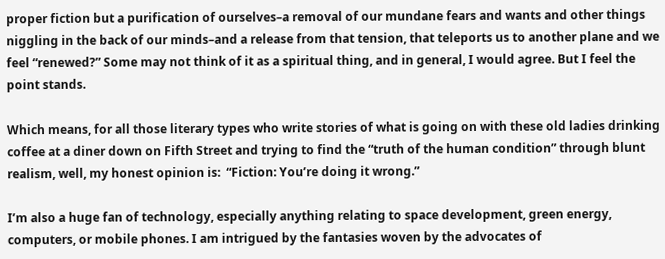proper fiction but a purification of ourselves–a removal of our mundane fears and wants and other things niggling in the back of our minds–and a release from that tension, that teleports us to another plane and we feel “renewed?” Some may not think of it as a spiritual thing, and in general, I would agree. But I feel the point stands.

Which means, for all those literary types who write stories of what is going on with these old ladies drinking coffee at a diner down on Fifth Street and trying to find the “truth of the human condition” through blunt realism, well, my honest opinion is:  “Fiction: You’re doing it wrong.”

I’m also a huge fan of technology, especially anything relating to space development, green energy, computers, or mobile phones. I am intrigued by the fantasies woven by the advocates of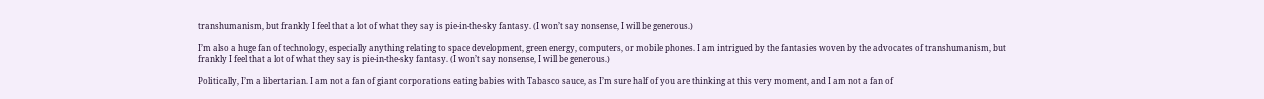transhumanism, but frankly I feel that a lot of what they say is pie-in-the-sky fantasy. (I won’t say nonsense, I will be generous.)

I’m also a huge fan of technology, especially anything relating to space development, green energy, computers, or mobile phones. I am intrigued by the fantasies woven by the advocates of transhumanism, but frankly I feel that a lot of what they say is pie-in-the-sky fantasy. (I won’t say nonsense, I will be generous.)

Politically, I’m a libertarian. I am not a fan of giant corporations eating babies with Tabasco sauce, as I’m sure half of you are thinking at this very moment, and I am not a fan of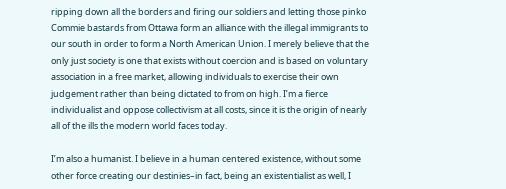ripping down all the borders and firing our soldiers and letting those pinko Commie bastards from Ottawa form an alliance with the illegal immigrants to our south in order to form a North American Union. I merely believe that the only just society is one that exists without coercion and is based on voluntary association in a free market, allowing individuals to exercise their own judgement rather than being dictated to from on high. I’m a fierce individualist and oppose collectivism at all costs, since it is the origin of nearly all of the ills the modern world faces today.

I’m also a humanist. I believe in a human centered existence, without some other force creating our destinies–in fact, being an existentialist as well, I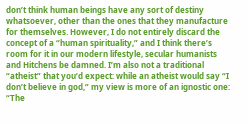don’t think human beings have any sort of destiny whatsoever, other than the ones that they manufacture for themselves. However, I do not entirely discard the concept of a “human spirituality,” and I think there’s room for it in our modern lifestyle, secular humanists and Hitchens be damned. I’m also not a traditional “atheist” that you’d expect: while an atheist would say “I don’t believe in god,” my view is more of an ignostic one: “The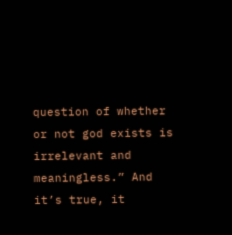question of whether or not god exists is irrelevant and meaningless.” And it’s true, it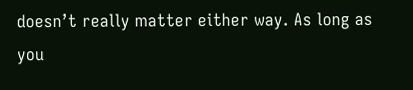doesn’t really matter either way. As long as you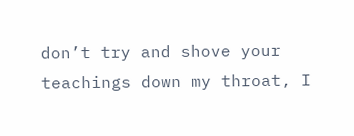don’t try and shove your teachings down my throat, I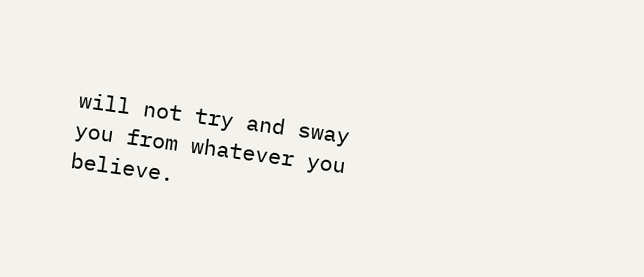will not try and sway you from whatever you believe.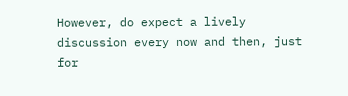However, do expect a lively discussion every now and then, just for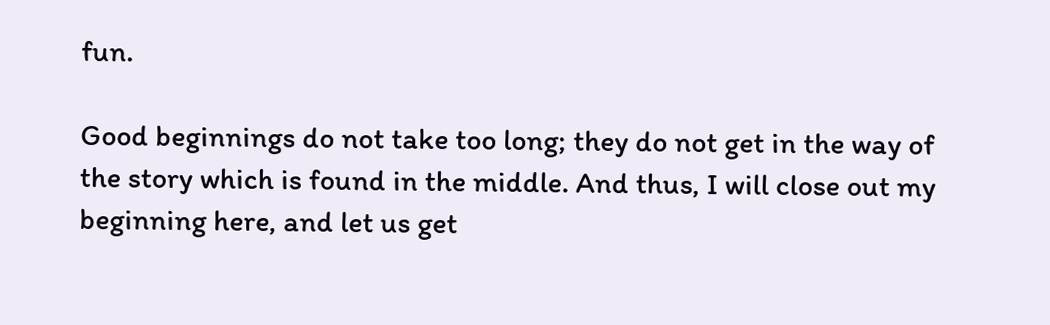fun.

Good beginnings do not take too long; they do not get in the way of the story which is found in the middle. And thus, I will close out my beginning here, and let us get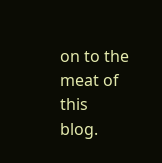on to the meat of this blog.